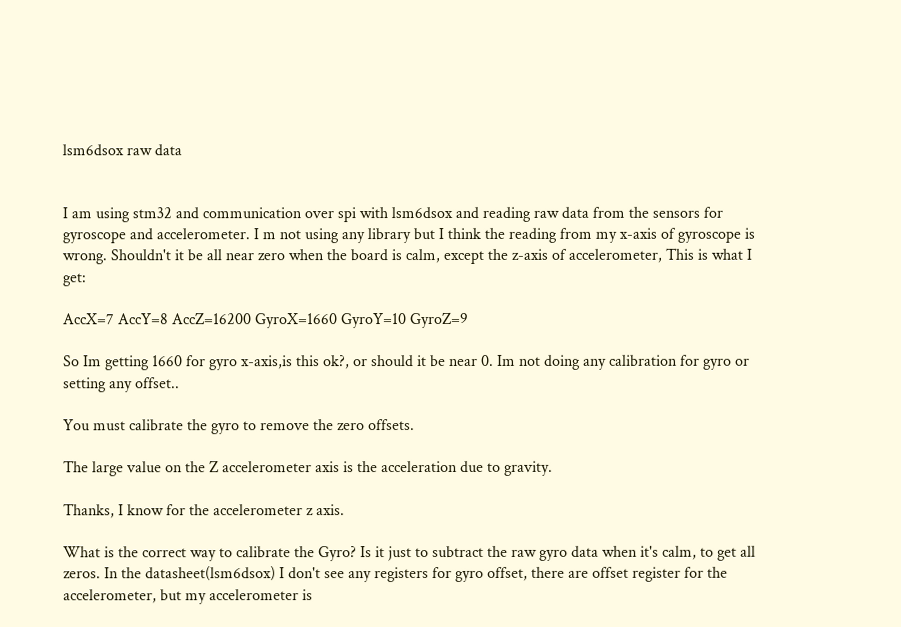lsm6dsox raw data


I am using stm32 and communication over spi with lsm6dsox and reading raw data from the sensors for gyroscope and accelerometer. I m not using any library but I think the reading from my x-axis of gyroscope is wrong. Shouldn't it be all near zero when the board is calm, except the z-axis of accelerometer, This is what I get:

AccX=7 AccY=8 AccZ=16200 GyroX=1660 GyroY=10 GyroZ=9

So Im getting 1660 for gyro x-axis,is this ok?, or should it be near 0. Im not doing any calibration for gyro or setting any offset..

You must calibrate the gyro to remove the zero offsets.

The large value on the Z accelerometer axis is the acceleration due to gravity.

Thanks, I know for the accelerometer z axis.

What is the correct way to calibrate the Gyro? Is it just to subtract the raw gyro data when it's calm, to get all zeros. In the datasheet(lsm6dsox) I don't see any registers for gyro offset, there are offset register for the accelerometer, but my accelerometer is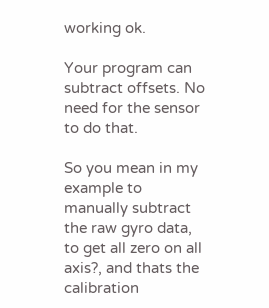working ok.

Your program can subtract offsets. No need for the sensor to do that.

So you mean in my example to manually subtract the raw gyro data, to get all zero on all axis?, and thats the calibration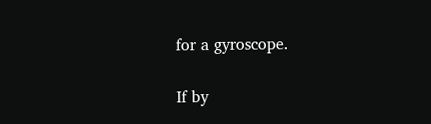for a gyroscope.

If by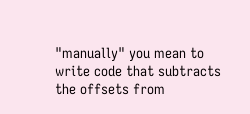"manually" you mean to write code that subtracts the offsets from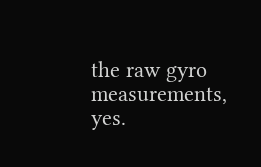the raw gyro measurements, yes.